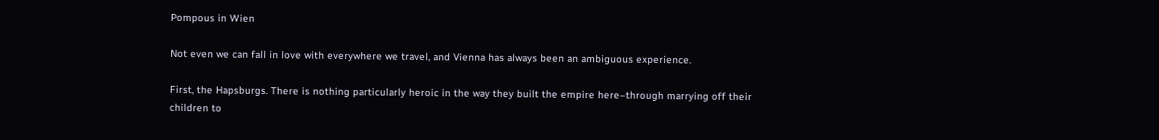Pompous in Wien

Not even we can fall in love with everywhere we travel, and Vienna has always been an ambiguous experience.

First, the Hapsburgs. There is nothing particularly heroic in the way they built the empire here–through marrying off their children to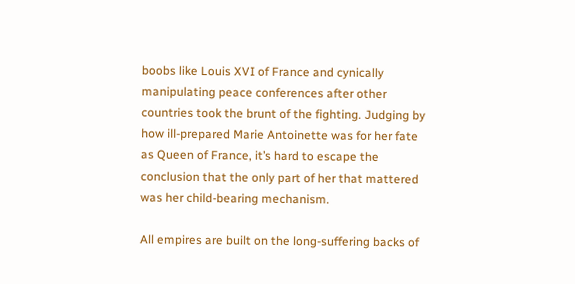boobs like Louis XVI of France and cynically manipulating peace conferences after other countries took the brunt of the fighting. Judging by how ill-prepared Marie Antoinette was for her fate as Queen of France, it’s hard to escape the conclusion that the only part of her that mattered was her child-bearing mechanism.

All empires are built on the long-suffering backs of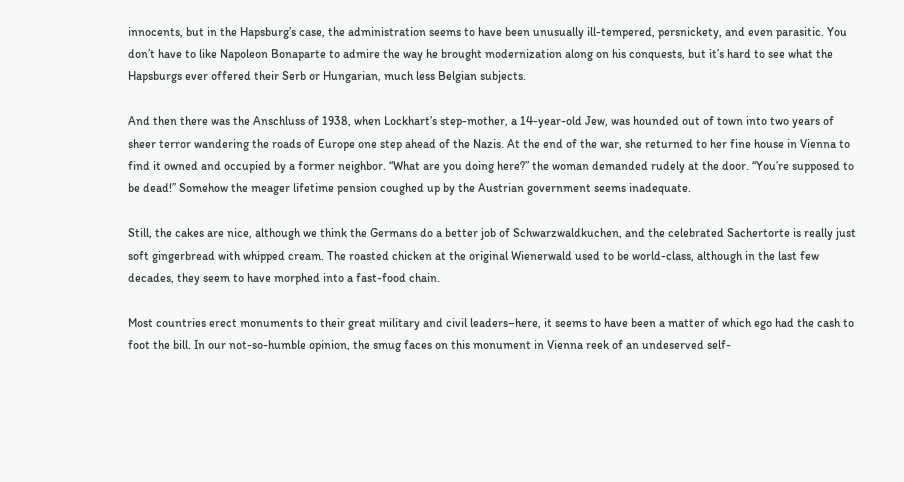innocents, but in the Hapsburg’s case, the administration seems to have been unusually ill-tempered, persnickety, and even parasitic. You don’t have to like Napoleon Bonaparte to admire the way he brought modernization along on his conquests, but it’s hard to see what the Hapsburgs ever offered their Serb or Hungarian, much less Belgian subjects.

And then there was the Anschluss of 1938, when Lockhart’s step-mother, a 14-year-old Jew, was hounded out of town into two years of sheer terror wandering the roads of Europe one step ahead of the Nazis. At the end of the war, she returned to her fine house in Vienna to find it owned and occupied by a former neighbor. “What are you doing here?” the woman demanded rudely at the door. “You’re supposed to be dead!” Somehow the meager lifetime pension coughed up by the Austrian government seems inadequate.

Still, the cakes are nice, although we think the Germans do a better job of Schwarzwaldkuchen, and the celebrated Sachertorte is really just soft gingerbread with whipped cream. The roasted chicken at the original Wienerwald used to be world-class, although in the last few decades, they seem to have morphed into a fast-food chain.

Most countries erect monuments to their great military and civil leaders–here, it seems to have been a matter of which ego had the cash to foot the bill. In our not-so-humble opinion, the smug faces on this monument in Vienna reek of an undeserved self-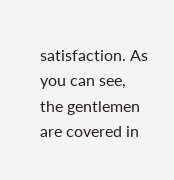satisfaction. As you can see, the gentlemen are covered in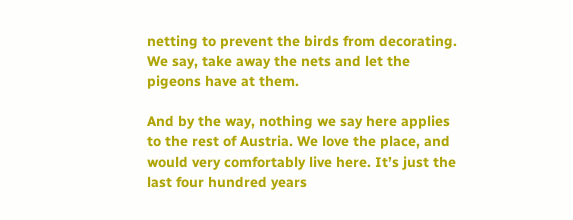netting to prevent the birds from decorating. We say, take away the nets and let the pigeons have at them.

And by the way, nothing we say here applies to the rest of Austria. We love the place, and would very comfortably live here. It’s just the last four hundred years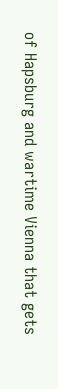of Hapsburg and wartime Vienna that gets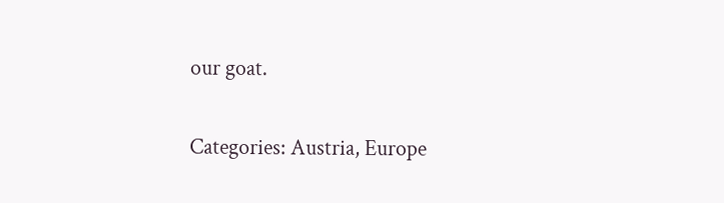our goat.

Categories: Austria, Europe